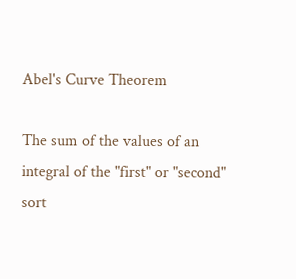Abel's Curve Theorem

The sum of the values of an integral of the "first" or "second" sort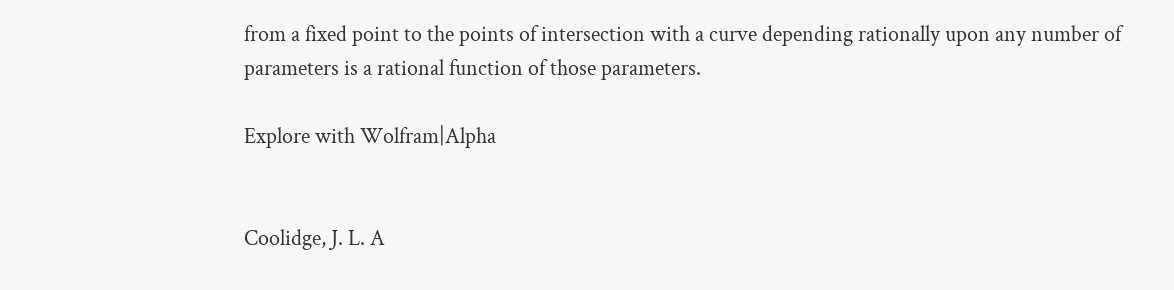from a fixed point to the points of intersection with a curve depending rationally upon any number of parameters is a rational function of those parameters.

Explore with Wolfram|Alpha


Coolidge, J. L. A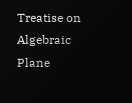Treatise on Algebraic Plane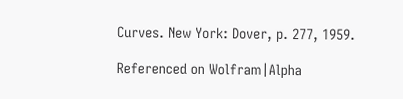Curves. New York: Dover, p. 277, 1959.

Referenced on Wolfram|Alpha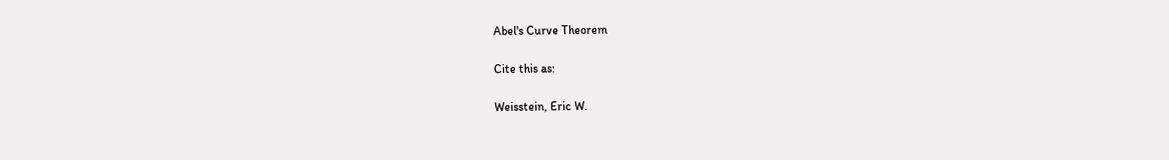Abel's Curve Theorem

Cite this as:

Weisstein, Eric W.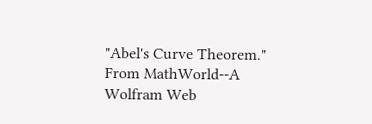"Abel's Curve Theorem." From MathWorld--A Wolfram Web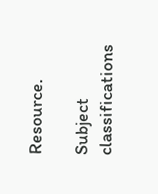Resource.

Subject classifications